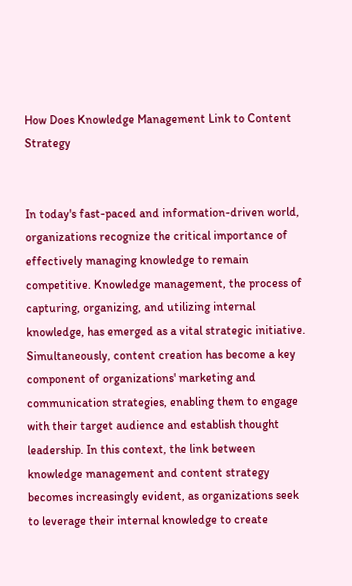How Does Knowledge Management Link to Content Strategy


In today's fast-paced and information-driven world, organizations recognize the critical importance of effectively managing knowledge to remain competitive. Knowledge management, the process of capturing, organizing, and utilizing internal knowledge, has emerged as a vital strategic initiative. Simultaneously, content creation has become a key component of organizations' marketing and communication strategies, enabling them to engage with their target audience and establish thought leadership. In this context, the link between knowledge management and content strategy becomes increasingly evident, as organizations seek to leverage their internal knowledge to create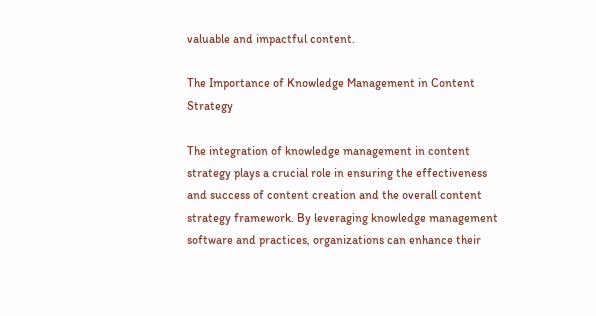valuable and impactful content.

The Importance of Knowledge Management in Content Strategy

The integration of knowledge management in content strategy plays a crucial role in ensuring the effectiveness and success of content creation and the overall content strategy framework. By leveraging knowledge management software and practices, organizations can enhance their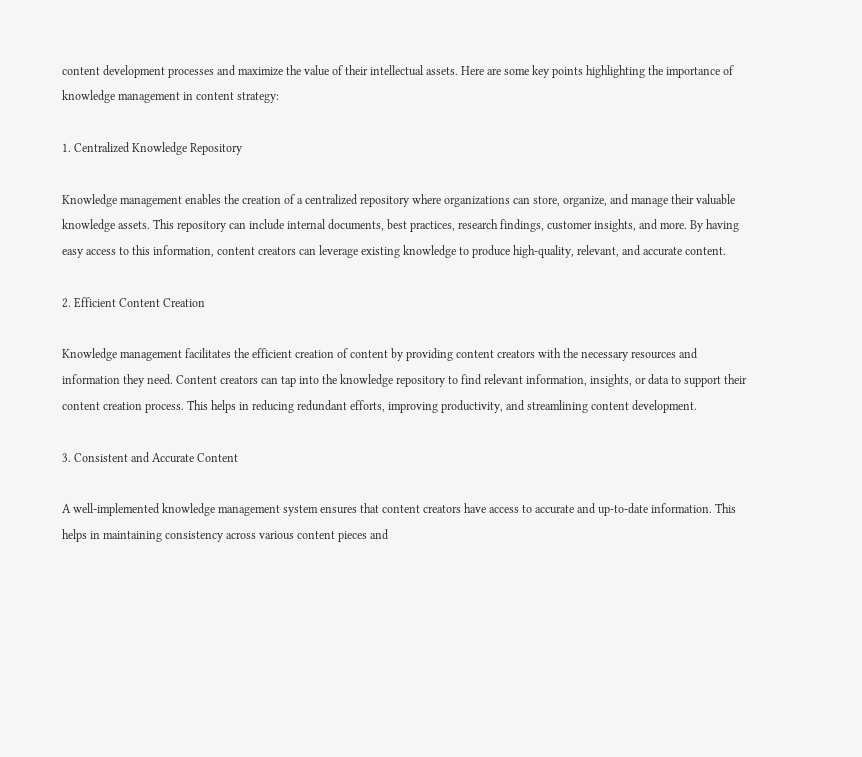content development processes and maximize the value of their intellectual assets. Here are some key points highlighting the importance of knowledge management in content strategy:

1. Centralized Knowledge Repository

Knowledge management enables the creation of a centralized repository where organizations can store, organize, and manage their valuable knowledge assets. This repository can include internal documents, best practices, research findings, customer insights, and more. By having easy access to this information, content creators can leverage existing knowledge to produce high-quality, relevant, and accurate content.

2. Efficient Content Creation

Knowledge management facilitates the efficient creation of content by providing content creators with the necessary resources and information they need. Content creators can tap into the knowledge repository to find relevant information, insights, or data to support their content creation process. This helps in reducing redundant efforts, improving productivity, and streamlining content development.

3. Consistent and Accurate Content

A well-implemented knowledge management system ensures that content creators have access to accurate and up-to-date information. This helps in maintaining consistency across various content pieces and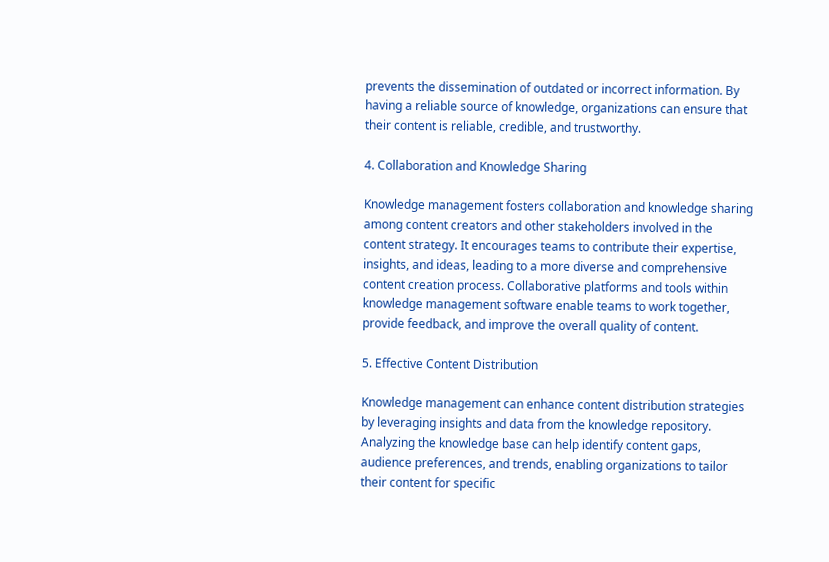prevents the dissemination of outdated or incorrect information. By having a reliable source of knowledge, organizations can ensure that their content is reliable, credible, and trustworthy.

4. Collaboration and Knowledge Sharing

Knowledge management fosters collaboration and knowledge sharing among content creators and other stakeholders involved in the content strategy. It encourages teams to contribute their expertise, insights, and ideas, leading to a more diverse and comprehensive content creation process. Collaborative platforms and tools within knowledge management software enable teams to work together, provide feedback, and improve the overall quality of content.

5. Effective Content Distribution

Knowledge management can enhance content distribution strategies by leveraging insights and data from the knowledge repository. Analyzing the knowledge base can help identify content gaps, audience preferences, and trends, enabling organizations to tailor their content for specific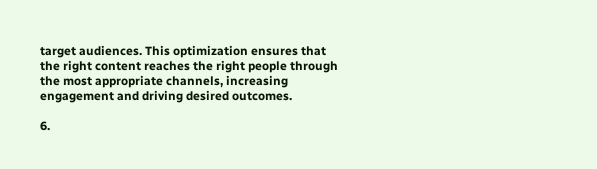target audiences. This optimization ensures that the right content reaches the right people through the most appropriate channels, increasing engagement and driving desired outcomes.

6.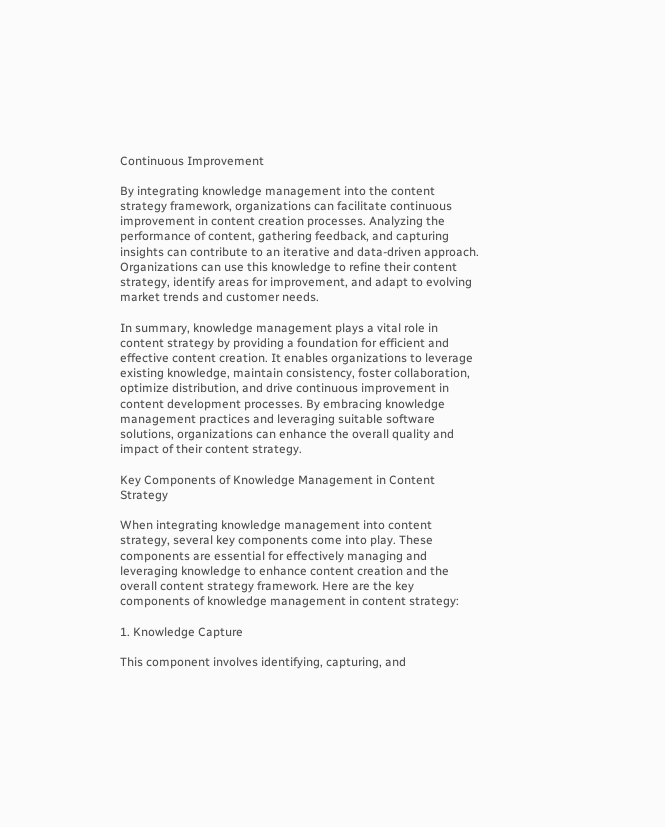Continuous Improvement

By integrating knowledge management into the content strategy framework, organizations can facilitate continuous improvement in content creation processes. Analyzing the performance of content, gathering feedback, and capturing insights can contribute to an iterative and data-driven approach. Organizations can use this knowledge to refine their content strategy, identify areas for improvement, and adapt to evolving market trends and customer needs.

In summary, knowledge management plays a vital role in content strategy by providing a foundation for efficient and effective content creation. It enables organizations to leverage existing knowledge, maintain consistency, foster collaboration, optimize distribution, and drive continuous improvement in content development processes. By embracing knowledge management practices and leveraging suitable software solutions, organizations can enhance the overall quality and impact of their content strategy.

Key Components of Knowledge Management in Content Strategy

When integrating knowledge management into content strategy, several key components come into play. These components are essential for effectively managing and leveraging knowledge to enhance content creation and the overall content strategy framework. Here are the key components of knowledge management in content strategy:

1. Knowledge Capture

This component involves identifying, capturing, and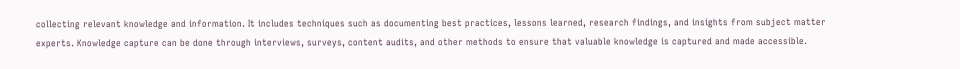collecting relevant knowledge and information. It includes techniques such as documenting best practices, lessons learned, research findings, and insights from subject matter experts. Knowledge capture can be done through interviews, surveys, content audits, and other methods to ensure that valuable knowledge is captured and made accessible.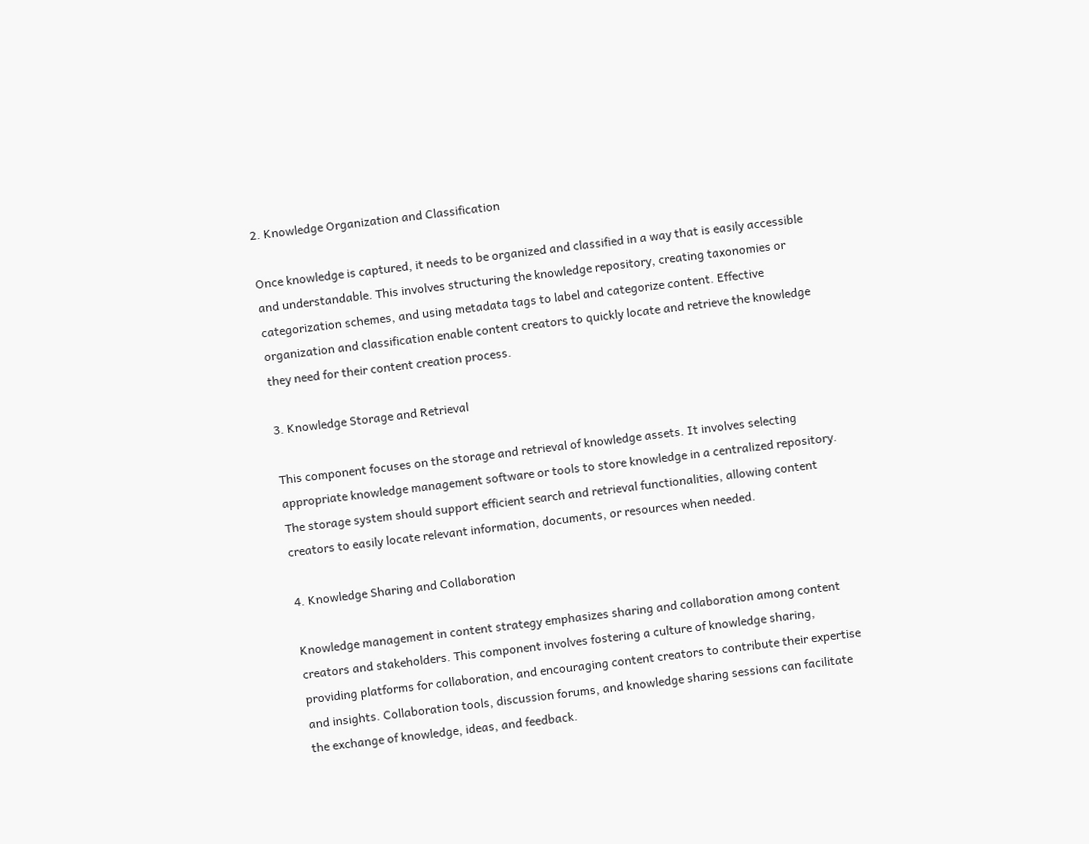2. Knowledge Organization and Classification

Once knowledge is captured, it needs to be organized and classified in a way that is easily accessible and understandable. This involves structuring the knowledge repository, creating taxonomies or categorization schemes, and using metadata tags to label and categorize content. Effective organization and classification enable content creators to quickly locate and retrieve the knowledge they need for their content creation process.

3. Knowledge Storage and Retrieval

This component focuses on the storage and retrieval of knowledge assets. It involves selecting appropriate knowledge management software or tools to store knowledge in a centralized repository. The storage system should support efficient search and retrieval functionalities, allowing content creators to easily locate relevant information, documents, or resources when needed.

4. Knowledge Sharing and Collaboration

Knowledge management in content strategy emphasizes sharing and collaboration among content creators and stakeholders. This component involves fostering a culture of knowledge sharing, providing platforms for collaboration, and encouraging content creators to contribute their expertise and insights. Collaboration tools, discussion forums, and knowledge sharing sessions can facilitate the exchange of knowledge, ideas, and feedback.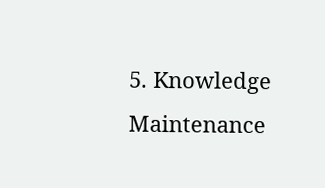5. Knowledge Maintenance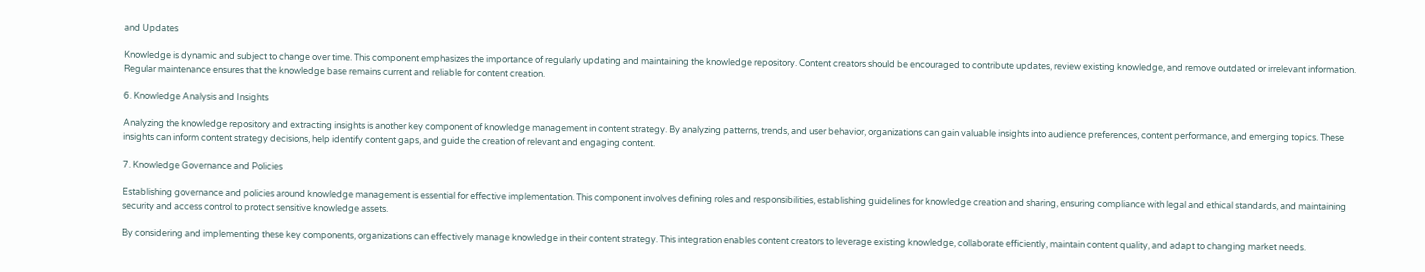and Updates

Knowledge is dynamic and subject to change over time. This component emphasizes the importance of regularly updating and maintaining the knowledge repository. Content creators should be encouraged to contribute updates, review existing knowledge, and remove outdated or irrelevant information. Regular maintenance ensures that the knowledge base remains current and reliable for content creation.

6. Knowledge Analysis and Insights

Analyzing the knowledge repository and extracting insights is another key component of knowledge management in content strategy. By analyzing patterns, trends, and user behavior, organizations can gain valuable insights into audience preferences, content performance, and emerging topics. These insights can inform content strategy decisions, help identify content gaps, and guide the creation of relevant and engaging content.

7. Knowledge Governance and Policies

Establishing governance and policies around knowledge management is essential for effective implementation. This component involves defining roles and responsibilities, establishing guidelines for knowledge creation and sharing, ensuring compliance with legal and ethical standards, and maintaining security and access control to protect sensitive knowledge assets.

By considering and implementing these key components, organizations can effectively manage knowledge in their content strategy. This integration enables content creators to leverage existing knowledge, collaborate efficiently, maintain content quality, and adapt to changing market needs.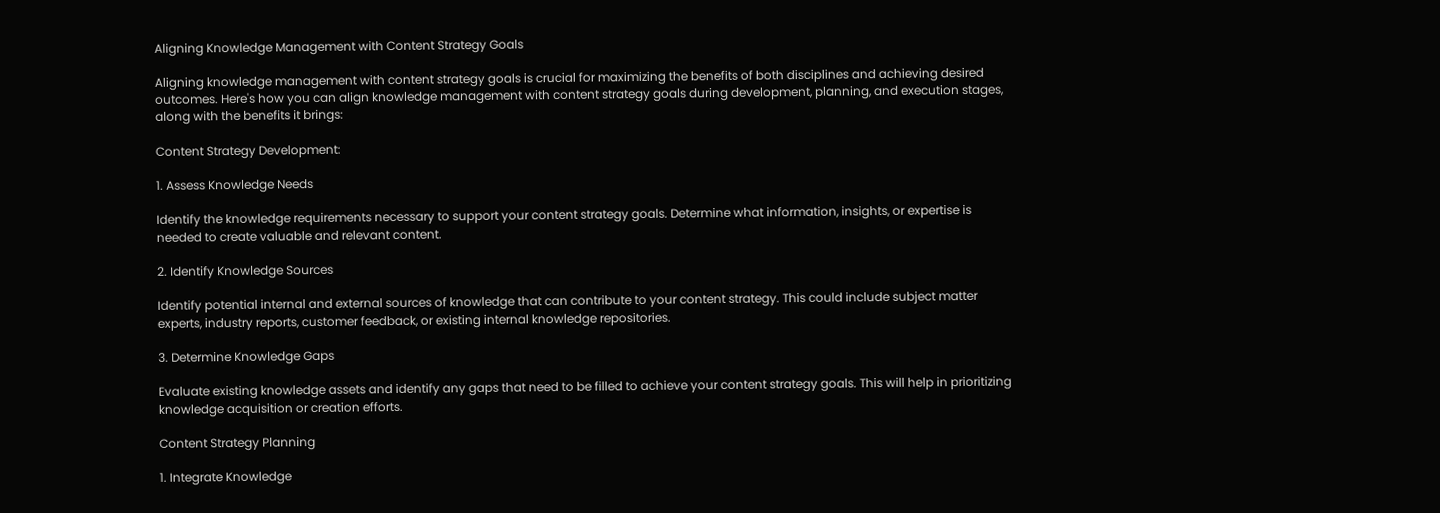Aligning Knowledge Management with Content Strategy Goals

Aligning knowledge management with content strategy goals is crucial for maximizing the benefits of both disciplines and achieving desired outcomes. Here's how you can align knowledge management with content strategy goals during development, planning, and execution stages, along with the benefits it brings:

Content Strategy Development:

1. Assess Knowledge Needs

Identify the knowledge requirements necessary to support your content strategy goals. Determine what information, insights, or expertise is needed to create valuable and relevant content.

2. Identify Knowledge Sources

Identify potential internal and external sources of knowledge that can contribute to your content strategy. This could include subject matter experts, industry reports, customer feedback, or existing internal knowledge repositories.

3. Determine Knowledge Gaps

Evaluate existing knowledge assets and identify any gaps that need to be filled to achieve your content strategy goals. This will help in prioritizing knowledge acquisition or creation efforts.

Content Strategy Planning

1. Integrate Knowledge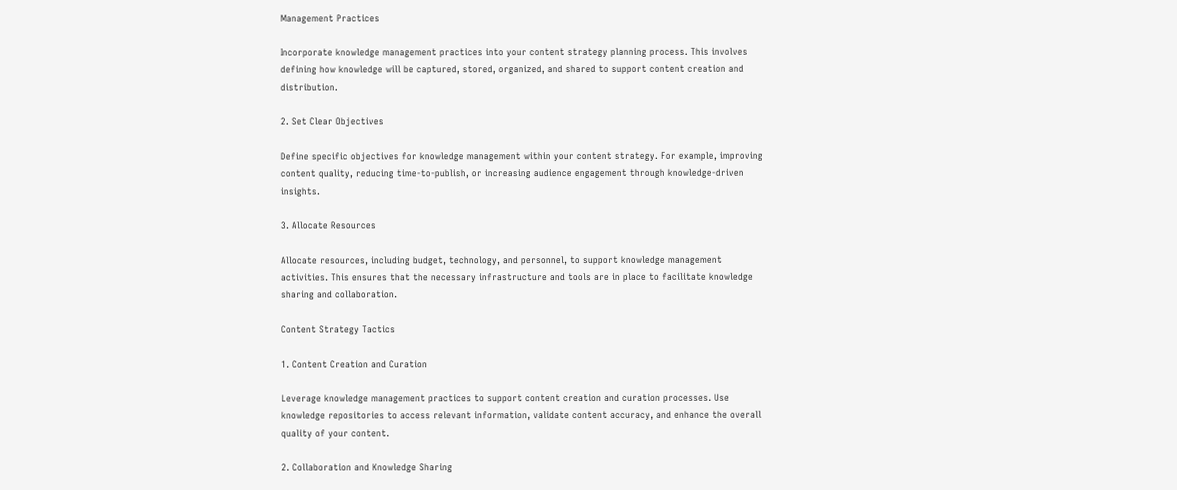Management Practices

Incorporate knowledge management practices into your content strategy planning process. This involves defining how knowledge will be captured, stored, organized, and shared to support content creation and distribution.

2. Set Clear Objectives

Define specific objectives for knowledge management within your content strategy. For example, improving content quality, reducing time-to-publish, or increasing audience engagement through knowledge-driven insights.

3. Allocate Resources

Allocate resources, including budget, technology, and personnel, to support knowledge management activities. This ensures that the necessary infrastructure and tools are in place to facilitate knowledge sharing and collaboration.

Content Strategy Tactics

1. Content Creation and Curation

Leverage knowledge management practices to support content creation and curation processes. Use knowledge repositories to access relevant information, validate content accuracy, and enhance the overall quality of your content.

2. Collaboration and Knowledge Sharing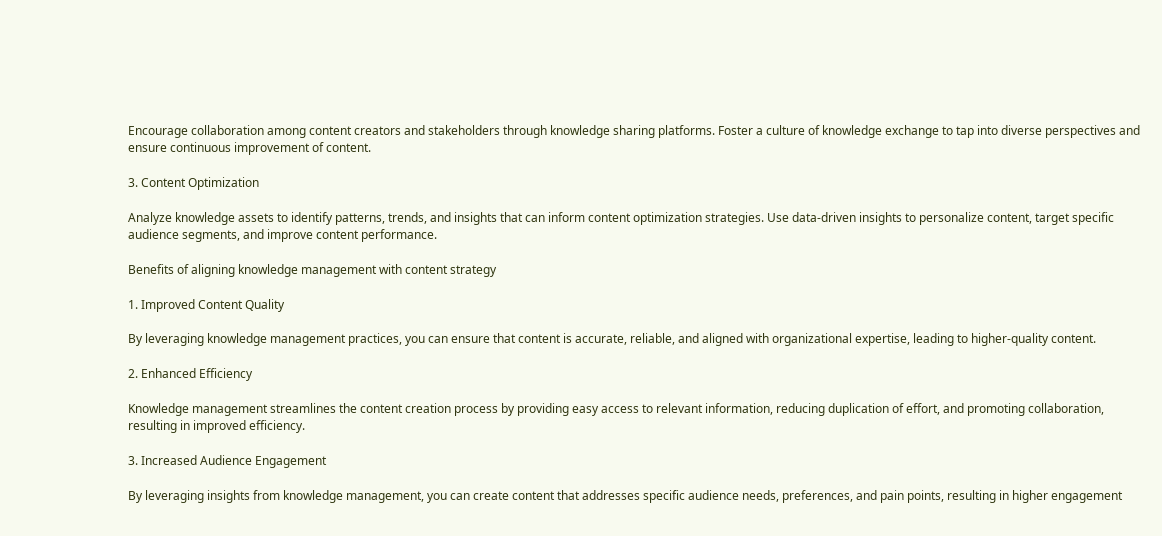Encourage collaboration among content creators and stakeholders through knowledge sharing platforms. Foster a culture of knowledge exchange to tap into diverse perspectives and ensure continuous improvement of content.

3. Content Optimization

Analyze knowledge assets to identify patterns, trends, and insights that can inform content optimization strategies. Use data-driven insights to personalize content, target specific audience segments, and improve content performance.

Benefits of aligning knowledge management with content strategy

1. Improved Content Quality

By leveraging knowledge management practices, you can ensure that content is accurate, reliable, and aligned with organizational expertise, leading to higher-quality content.

2. Enhanced Efficiency

Knowledge management streamlines the content creation process by providing easy access to relevant information, reducing duplication of effort, and promoting collaboration, resulting in improved efficiency.

3. Increased Audience Engagement

By leveraging insights from knowledge management, you can create content that addresses specific audience needs, preferences, and pain points, resulting in higher engagement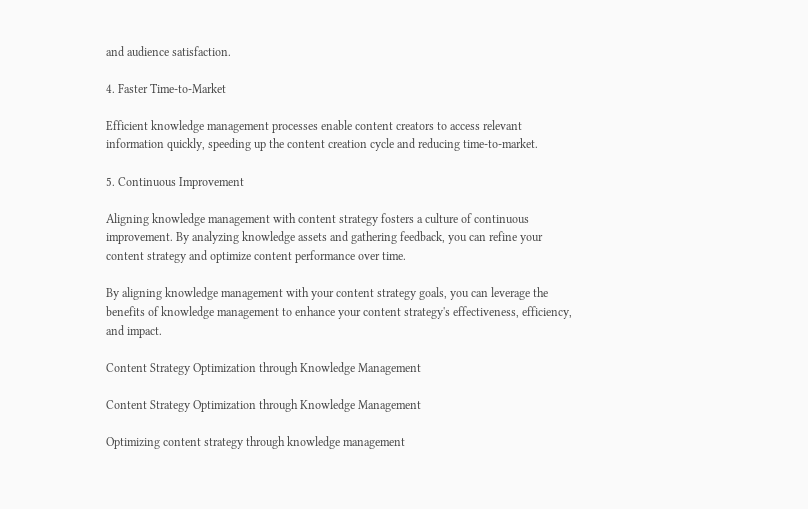and audience satisfaction.

4. Faster Time-to-Market

Efficient knowledge management processes enable content creators to access relevant information quickly, speeding up the content creation cycle and reducing time-to-market.

5. Continuous Improvement

Aligning knowledge management with content strategy fosters a culture of continuous improvement. By analyzing knowledge assets and gathering feedback, you can refine your content strategy and optimize content performance over time.

By aligning knowledge management with your content strategy goals, you can leverage the benefits of knowledge management to enhance your content strategy's effectiveness, efficiency, and impact.

Content Strategy Optimization through Knowledge Management

Content Strategy Optimization through Knowledge Management

Optimizing content strategy through knowledge management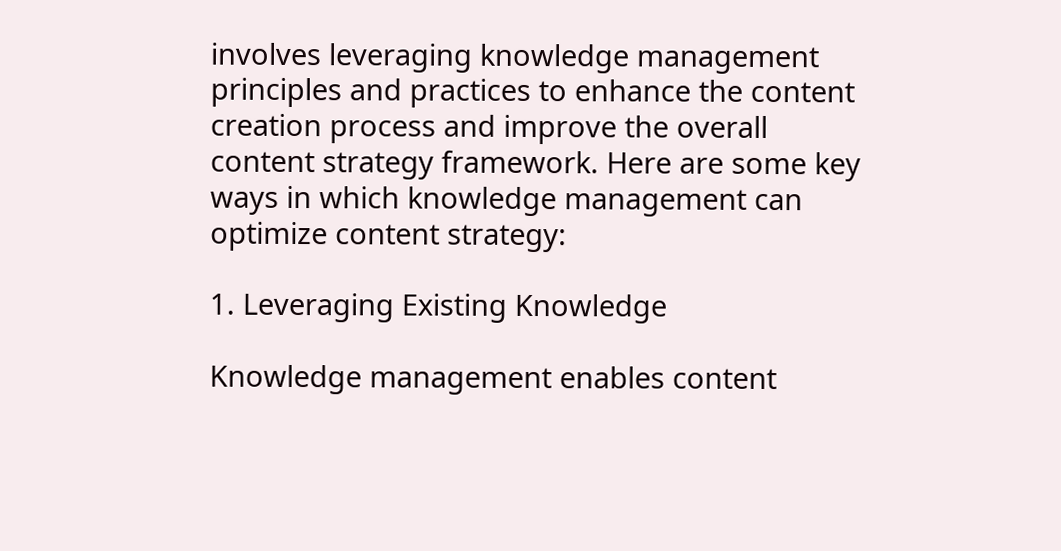involves leveraging knowledge management principles and practices to enhance the content creation process and improve the overall content strategy framework. Here are some key ways in which knowledge management can optimize content strategy:

1. Leveraging Existing Knowledge

Knowledge management enables content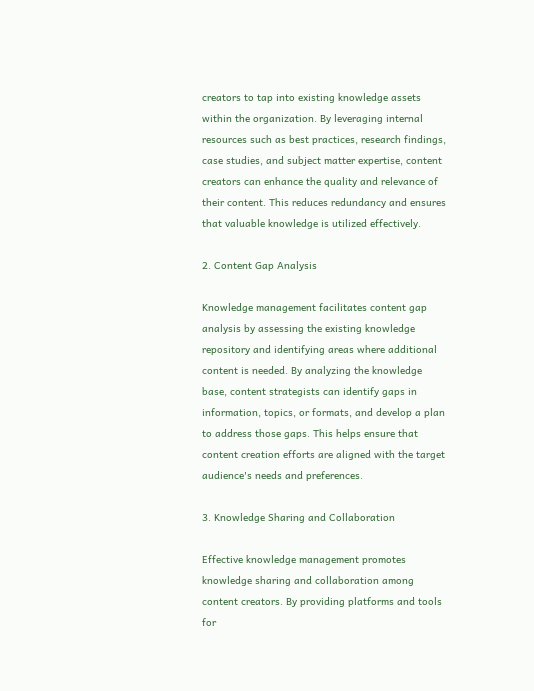creators to tap into existing knowledge assets within the organization. By leveraging internal resources such as best practices, research findings, case studies, and subject matter expertise, content creators can enhance the quality and relevance of their content. This reduces redundancy and ensures that valuable knowledge is utilized effectively.

2. Content Gap Analysis

Knowledge management facilitates content gap analysis by assessing the existing knowledge repository and identifying areas where additional content is needed. By analyzing the knowledge base, content strategists can identify gaps in information, topics, or formats, and develop a plan to address those gaps. This helps ensure that content creation efforts are aligned with the target audience's needs and preferences.

3. Knowledge Sharing and Collaboration

Effective knowledge management promotes knowledge sharing and collaboration among content creators. By providing platforms and tools for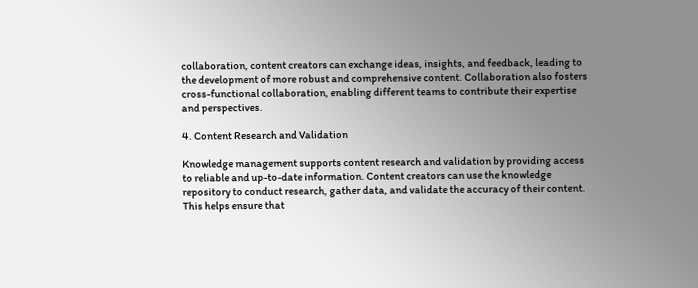collaboration, content creators can exchange ideas, insights, and feedback, leading to the development of more robust and comprehensive content. Collaboration also fosters cross-functional collaboration, enabling different teams to contribute their expertise and perspectives.

4. Content Research and Validation

Knowledge management supports content research and validation by providing access to reliable and up-to-date information. Content creators can use the knowledge repository to conduct research, gather data, and validate the accuracy of their content. This helps ensure that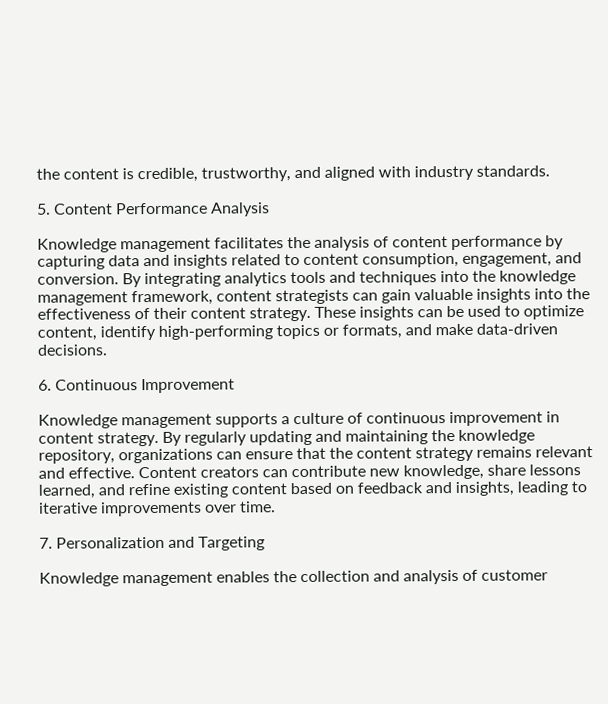the content is credible, trustworthy, and aligned with industry standards.

5. Content Performance Analysis

Knowledge management facilitates the analysis of content performance by capturing data and insights related to content consumption, engagement, and conversion. By integrating analytics tools and techniques into the knowledge management framework, content strategists can gain valuable insights into the effectiveness of their content strategy. These insights can be used to optimize content, identify high-performing topics or formats, and make data-driven decisions.

6. Continuous Improvement

Knowledge management supports a culture of continuous improvement in content strategy. By regularly updating and maintaining the knowledge repository, organizations can ensure that the content strategy remains relevant and effective. Content creators can contribute new knowledge, share lessons learned, and refine existing content based on feedback and insights, leading to iterative improvements over time.

7. Personalization and Targeting

Knowledge management enables the collection and analysis of customer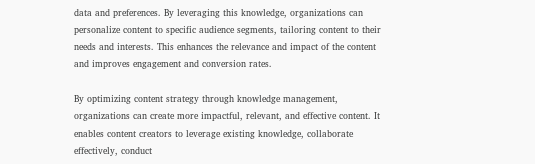data and preferences. By leveraging this knowledge, organizations can personalize content to specific audience segments, tailoring content to their needs and interests. This enhances the relevance and impact of the content and improves engagement and conversion rates.

By optimizing content strategy through knowledge management, organizations can create more impactful, relevant, and effective content. It enables content creators to leverage existing knowledge, collaborate effectively, conduct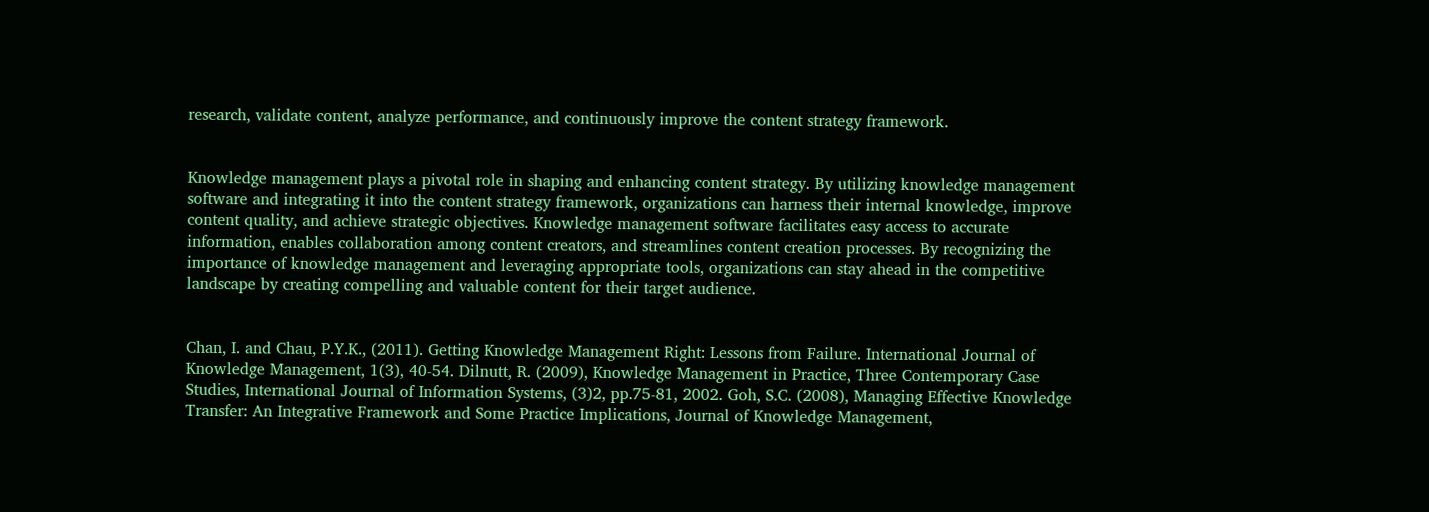research, validate content, analyze performance, and continuously improve the content strategy framework.


Knowledge management plays a pivotal role in shaping and enhancing content strategy. By utilizing knowledge management software and integrating it into the content strategy framework, organizations can harness their internal knowledge, improve content quality, and achieve strategic objectives. Knowledge management software facilitates easy access to accurate information, enables collaboration among content creators, and streamlines content creation processes. By recognizing the importance of knowledge management and leveraging appropriate tools, organizations can stay ahead in the competitive landscape by creating compelling and valuable content for their target audience.


Chan, I. and Chau, P.Y.K., (2011). Getting Knowledge Management Right: Lessons from Failure. International Journal of Knowledge Management, 1(3), 40-54. Dilnutt, R. (2009), Knowledge Management in Practice, Three Contemporary Case Studies, International Journal of Information Systems, (3)2, pp.75-81, 2002. Goh, S.C. (2008), Managing Effective Knowledge Transfer: An Integrative Framework and Some Practice Implications, Journal of Knowledge Management,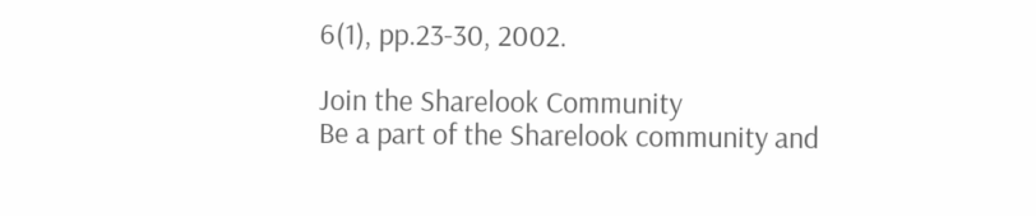6(1), pp.23-30, 2002.

Join the Sharelook Community
Be a part of the Sharelook community and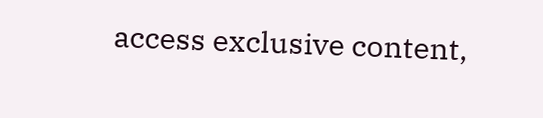access exclusive content,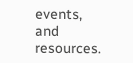events, and resources.